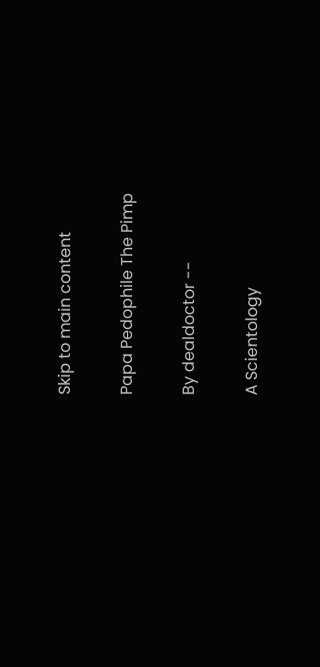Skip to main content

Papa Pedophile The Pimp

By dealdoctor --

A Scientology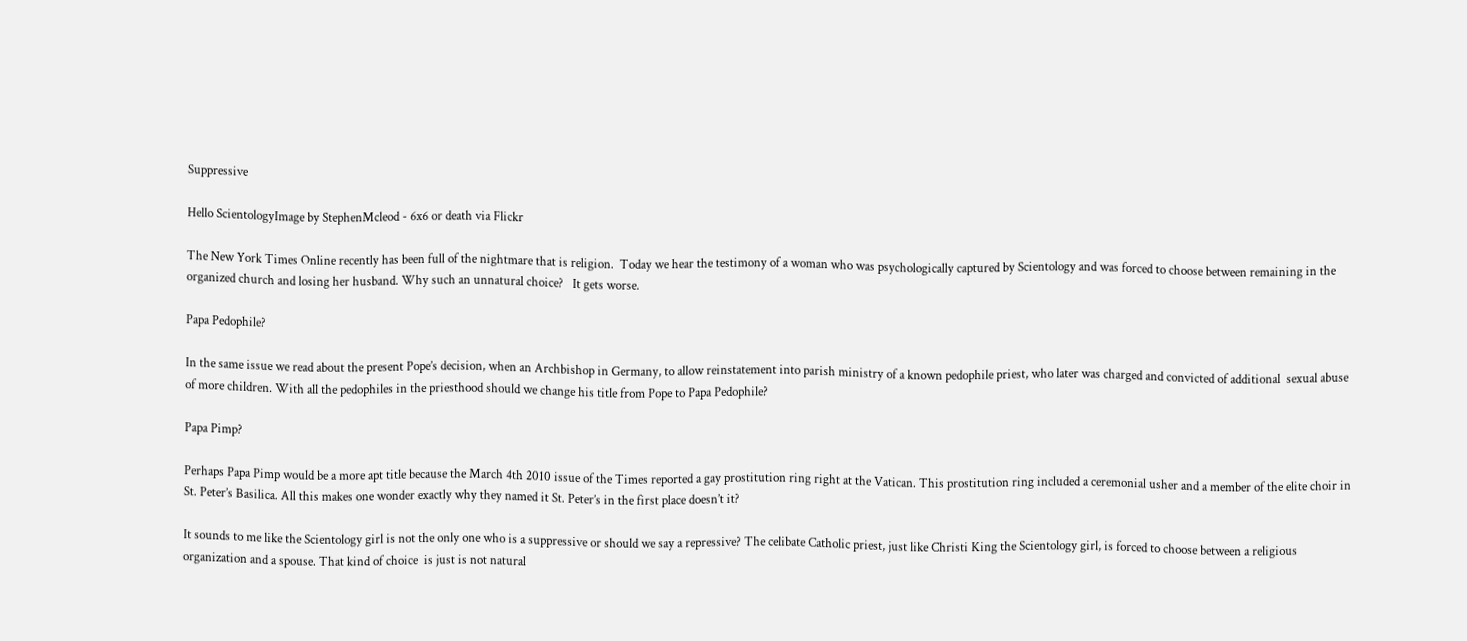Suppressive

Hello ScientologyImage by StephenMcleod - 6x6 or death via Flickr

The New York Times Online recently has been full of the nightmare that is religion.  Today we hear the testimony of a woman who was psychologically captured by Scientology and was forced to choose between remaining in the organized church and losing her husband. Why such an unnatural choice?   It gets worse.

Papa Pedophile?

In the same issue we read about the present Pope’s decision, when an Archbishop in Germany, to allow reinstatement into parish ministry of a known pedophile priest, who later was charged and convicted of additional  sexual abuse of more children. With all the pedophiles in the priesthood should we change his title from Pope to Papa Pedophile?

Papa Pimp?

Perhaps Papa Pimp would be a more apt title because the March 4th 2010 issue of the Times reported a gay prostitution ring right at the Vatican. This prostitution ring included a ceremonial usher and a member of the elite choir in St. Peter’s Basilica. All this makes one wonder exactly why they named it St. Peter’s in the first place doesn’t it?

It sounds to me like the Scientology girl is not the only one who is a suppressive or should we say a repressive? The celibate Catholic priest, just like Christi King the Scientology girl, is forced to choose between a religious organization and a spouse. That kind of choice  is just is not natural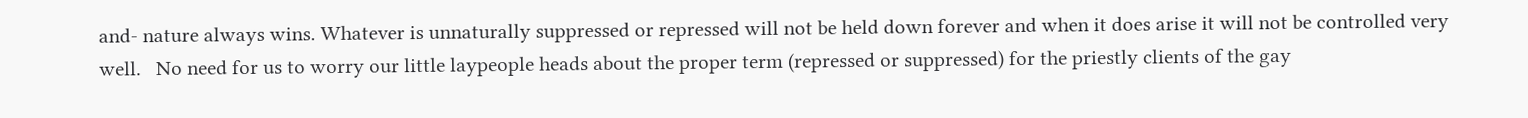and- nature always wins. Whatever is unnaturally suppressed or repressed will not be held down forever and when it does arise it will not be controlled very well.   No need for us to worry our little laypeople heads about the proper term (repressed or suppressed) for the priestly clients of the gay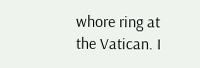whore ring at the Vatican. I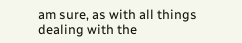am sure, as with all things dealing with the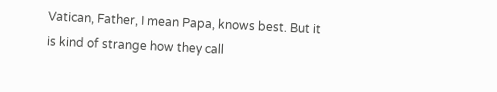Vatican, Father, I mean Papa, knows best. But it is kind of strange how they call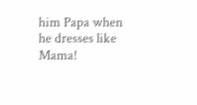him Papa when he dresses like Mama!